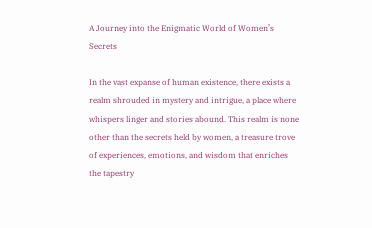A Journey into the Enigmatic World of Women’s Secrets

In the vast expanse of human existence, there exists a realm shrouded in mystery and intrigue, a place where whispers linger and stories abound. This realm is none other than the secrets held by women, a treasure trove of experiences, emotions, and wisdom that enriches the tapestry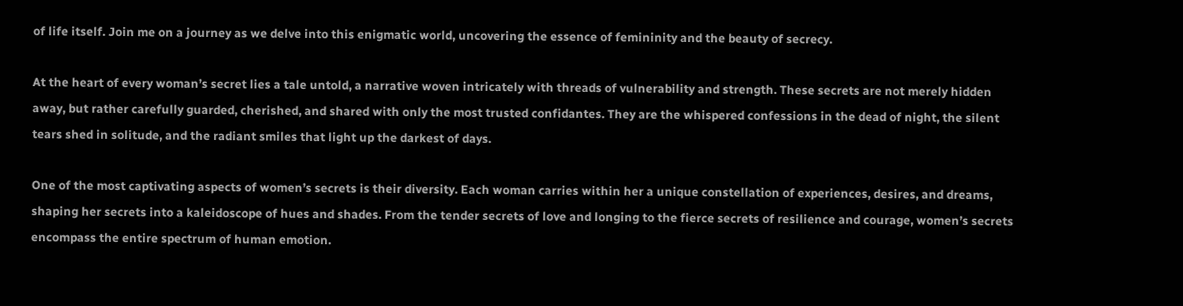of life itself. Join me on a journey as we delve into this enigmatic world, uncovering the essence of femininity and the beauty of secrecy.

At the heart of every woman’s secret lies a tale untold, a narrative woven intricately with threads of vulnerability and strength. These secrets are not merely hidden away, but rather carefully guarded, cherished, and shared with only the most trusted confidantes. They are the whispered confessions in the dead of night, the silent tears shed in solitude, and the radiant smiles that light up the darkest of days.

One of the most captivating aspects of women’s secrets is their diversity. Each woman carries within her a unique constellation of experiences, desires, and dreams, shaping her secrets into a kaleidoscope of hues and shades. From the tender secrets of love and longing to the fierce secrets of resilience and courage, women’s secrets encompass the entire spectrum of human emotion.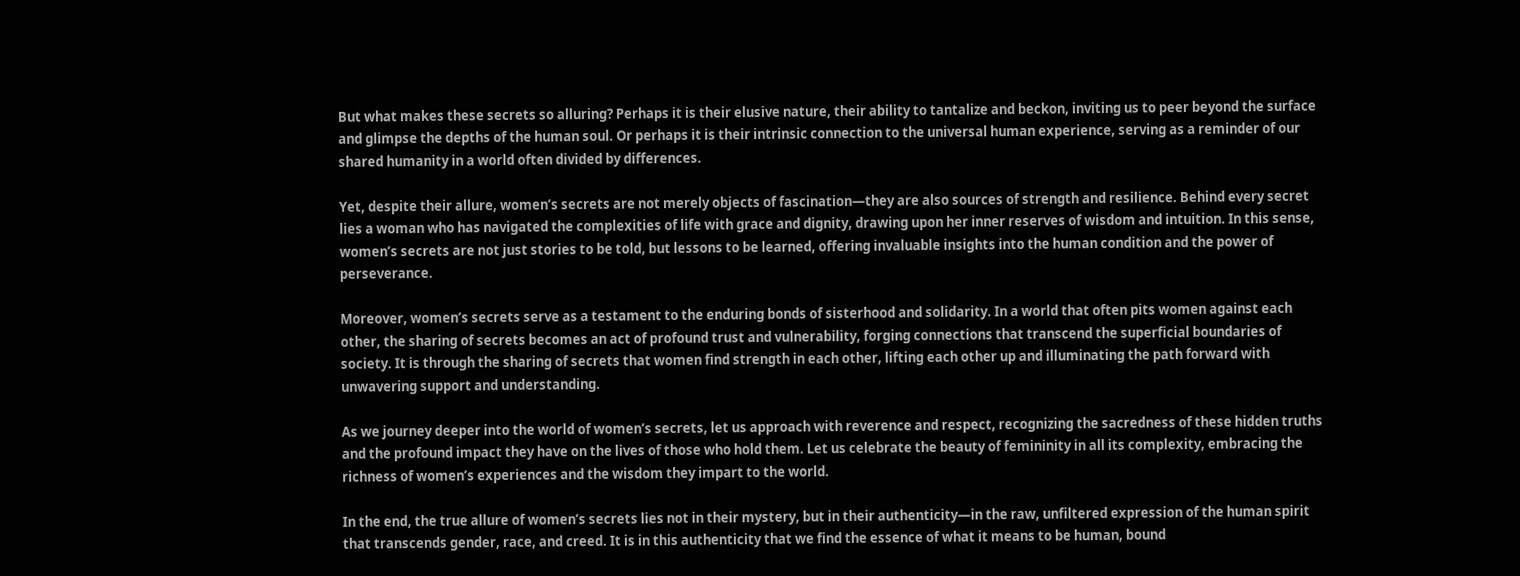But what makes these secrets so alluring? Perhaps it is their elusive nature, their ability to tantalize and beckon, inviting us to peer beyond the surface and glimpse the depths of the human soul. Or perhaps it is their intrinsic connection to the universal human experience, serving as a reminder of our shared humanity in a world often divided by differences.

Yet, despite their allure, women’s secrets are not merely objects of fascination—they are also sources of strength and resilience. Behind every secret lies a woman who has navigated the complexities of life with grace and dignity, drawing upon her inner reserves of wisdom and intuition. In this sense, women’s secrets are not just stories to be told, but lessons to be learned, offering invaluable insights into the human condition and the power of perseverance.

Moreover, women’s secrets serve as a testament to the enduring bonds of sisterhood and solidarity. In a world that often pits women against each other, the sharing of secrets becomes an act of profound trust and vulnerability, forging connections that transcend the superficial boundaries of society. It is through the sharing of secrets that women find strength in each other, lifting each other up and illuminating the path forward with unwavering support and understanding.

As we journey deeper into the world of women’s secrets, let us approach with reverence and respect, recognizing the sacredness of these hidden truths and the profound impact they have on the lives of those who hold them. Let us celebrate the beauty of femininity in all its complexity, embracing the richness of women’s experiences and the wisdom they impart to the world.

In the end, the true allure of women’s secrets lies not in their mystery, but in their authenticity—in the raw, unfiltered expression of the human spirit that transcends gender, race, and creed. It is in this authenticity that we find the essence of what it means to be human, bound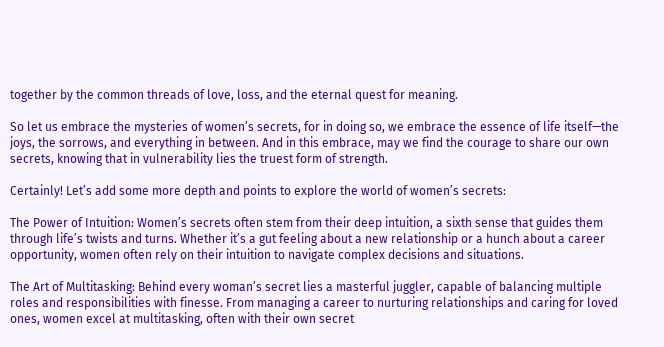together by the common threads of love, loss, and the eternal quest for meaning.

So let us embrace the mysteries of women’s secrets, for in doing so, we embrace the essence of life itself—the joys, the sorrows, and everything in between. And in this embrace, may we find the courage to share our own secrets, knowing that in vulnerability lies the truest form of strength.

Certainly! Let’s add some more depth and points to explore the world of women’s secrets:

The Power of Intuition: Women’s secrets often stem from their deep intuition, a sixth sense that guides them through life’s twists and turns. Whether it’s a gut feeling about a new relationship or a hunch about a career opportunity, women often rely on their intuition to navigate complex decisions and situations.

The Art of Multitasking: Behind every woman’s secret lies a masterful juggler, capable of balancing multiple roles and responsibilities with finesse. From managing a career to nurturing relationships and caring for loved ones, women excel at multitasking, often with their own secret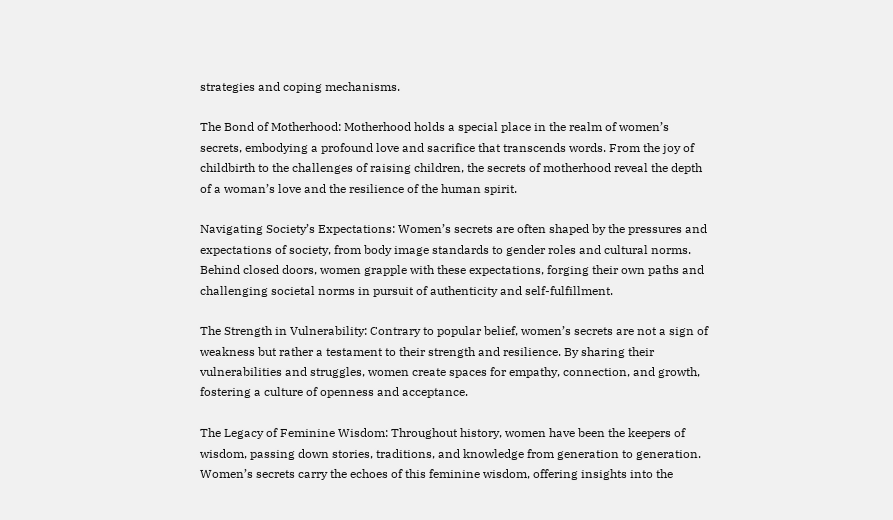strategies and coping mechanisms.

The Bond of Motherhood: Motherhood holds a special place in the realm of women’s secrets, embodying a profound love and sacrifice that transcends words. From the joy of childbirth to the challenges of raising children, the secrets of motherhood reveal the depth of a woman’s love and the resilience of the human spirit.

Navigating Society’s Expectations: Women’s secrets are often shaped by the pressures and expectations of society, from body image standards to gender roles and cultural norms. Behind closed doors, women grapple with these expectations, forging their own paths and challenging societal norms in pursuit of authenticity and self-fulfillment.

The Strength in Vulnerability: Contrary to popular belief, women’s secrets are not a sign of weakness but rather a testament to their strength and resilience. By sharing their vulnerabilities and struggles, women create spaces for empathy, connection, and growth, fostering a culture of openness and acceptance.

The Legacy of Feminine Wisdom: Throughout history, women have been the keepers of wisdom, passing down stories, traditions, and knowledge from generation to generation. Women’s secrets carry the echoes of this feminine wisdom, offering insights into the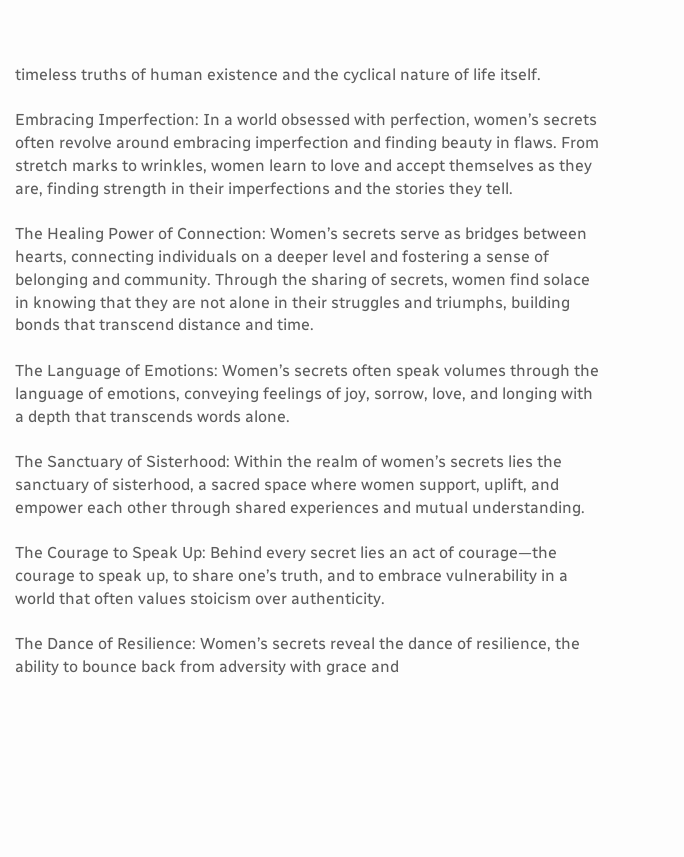timeless truths of human existence and the cyclical nature of life itself.

Embracing Imperfection: In a world obsessed with perfection, women’s secrets often revolve around embracing imperfection and finding beauty in flaws. From stretch marks to wrinkles, women learn to love and accept themselves as they are, finding strength in their imperfections and the stories they tell.

The Healing Power of Connection: Women’s secrets serve as bridges between hearts, connecting individuals on a deeper level and fostering a sense of belonging and community. Through the sharing of secrets, women find solace in knowing that they are not alone in their struggles and triumphs, building bonds that transcend distance and time.

The Language of Emotions: Women’s secrets often speak volumes through the language of emotions, conveying feelings of joy, sorrow, love, and longing with a depth that transcends words alone.

The Sanctuary of Sisterhood: Within the realm of women’s secrets lies the sanctuary of sisterhood, a sacred space where women support, uplift, and empower each other through shared experiences and mutual understanding.

The Courage to Speak Up: Behind every secret lies an act of courage—the courage to speak up, to share one’s truth, and to embrace vulnerability in a world that often values stoicism over authenticity.

The Dance of Resilience: Women’s secrets reveal the dance of resilience, the ability to bounce back from adversity with grace and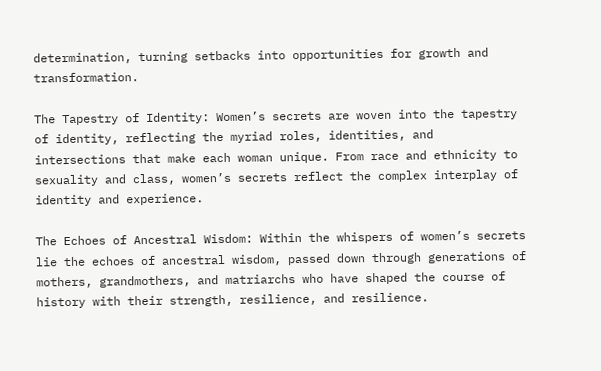determination, turning setbacks into opportunities for growth and transformation.

The Tapestry of Identity: Women’s secrets are woven into the tapestry of identity, reflecting the myriad roles, identities, and intersections that make each woman unique. From race and ethnicity to sexuality and class, women’s secrets reflect the complex interplay of identity and experience.

The Echoes of Ancestral Wisdom: Within the whispers of women’s secrets lie the echoes of ancestral wisdom, passed down through generations of mothers, grandmothers, and matriarchs who have shaped the course of history with their strength, resilience, and resilience.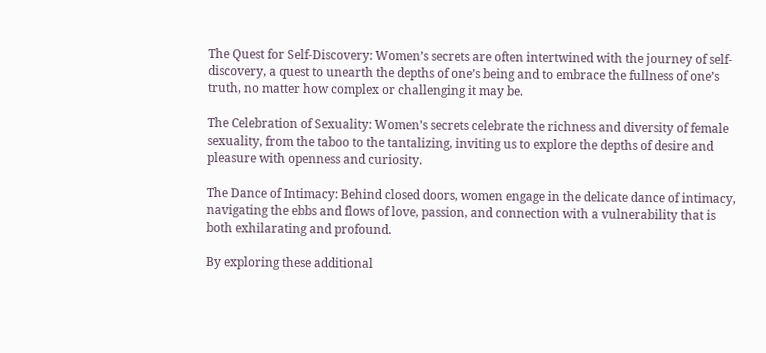The Quest for Self-Discovery: Women’s secrets are often intertwined with the journey of self-discovery, a quest to unearth the depths of one’s being and to embrace the fullness of one’s truth, no matter how complex or challenging it may be.

The Celebration of Sexuality: Women’s secrets celebrate the richness and diversity of female sexuality, from the taboo to the tantalizing, inviting us to explore the depths of desire and pleasure with openness and curiosity.

The Dance of Intimacy: Behind closed doors, women engage in the delicate dance of intimacy, navigating the ebbs and flows of love, passion, and connection with a vulnerability that is both exhilarating and profound.

By exploring these additional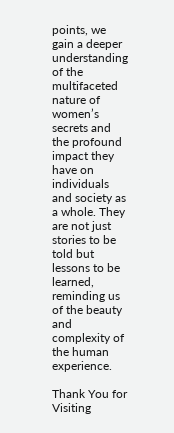points, we gain a deeper understanding of the multifaceted nature of women’s secrets and the profound impact they have on individuals and society as a whole. They are not just stories to be told but lessons to be learned, reminding us of the beauty and complexity of the human experience.

Thank You for Visiting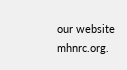our website mhnrc.org.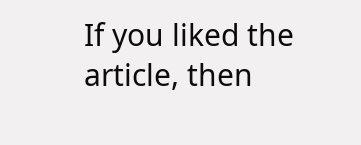If you liked the article, then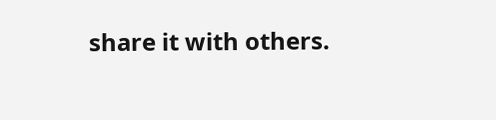share it with others.